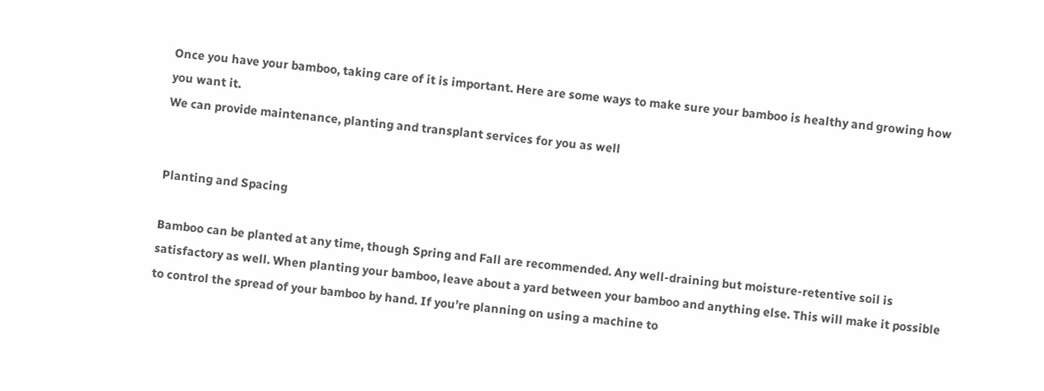Once you have your bamboo, taking care of it is important. Here are some ways to make sure your bamboo is healthy and growing how you want it.
We can provide maintenance, planting and transplant services for you as well


Planting and Spacing

Bamboo can be planted at any time, though Spring and Fall are recommended. Any well-draining but moisture-retentive soil is satisfactory as well. When planting your bamboo, leave about a yard between your bamboo and anything else. This will make it possible to control the spread of your bamboo by hand. If you're planning on using a machine to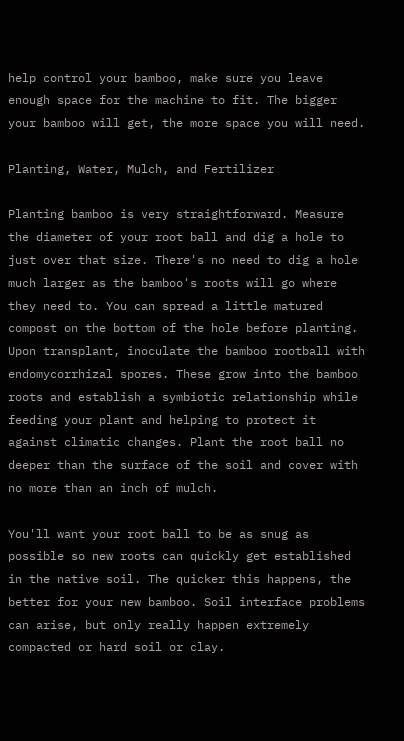help control your bamboo, make sure you leave enough space for the machine to fit. The bigger your bamboo will get, the more space you will need.

Planting, Water, Mulch, and Fertilizer

Planting bamboo is very straightforward. Measure the diameter of your root ball and dig a hole to just over that size. There's no need to dig a hole much larger as the bamboo's roots will go where they need to. You can spread a little matured compost on the bottom of the hole before planting. Upon transplant, inoculate the bamboo rootball with endomycorrhizal spores. These grow into the bamboo roots and establish a symbiotic relationship while feeding your plant and helping to protect it against climatic changes. Plant the root ball no deeper than the surface of the soil and cover with no more than an inch of mulch.

You'll want your root ball to be as snug as possible so new roots can quickly get established in the native soil. The quicker this happens, the better for your new bamboo. Soil interface problems can arise, but only really happen extremely compacted or hard soil or clay.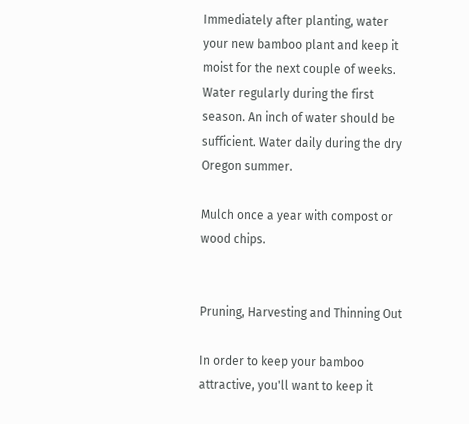Immediately after planting, water your new bamboo plant and keep it moist for the next couple of weeks. Water regularly during the first season. An inch of water should be sufficient. Water daily during the dry Oregon summer.

Mulch once a year with compost or wood chips.


Pruning, Harvesting and Thinning Out

In order to keep your bamboo attractive, you'll want to keep it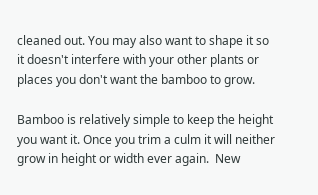cleaned out. You may also want to shape it so it doesn't interfere with your other plants or places you don't want the bamboo to grow.

Bamboo is relatively simple to keep the height you want it. Once you trim a culm it will neither grow in height or width ever again.  New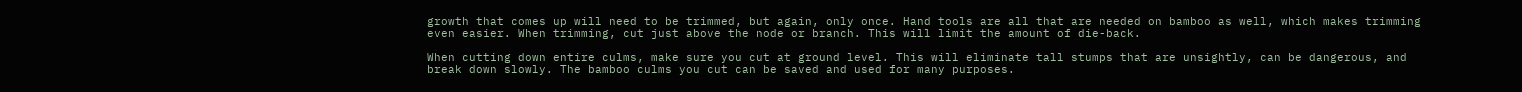growth that comes up will need to be trimmed, but again, only once. Hand tools are all that are needed on bamboo as well, which makes trimming even easier. When trimming, cut just above the node or branch. This will limit the amount of die-back.

When cutting down entire culms, make sure you cut at ground level. This will eliminate tall stumps that are unsightly, can be dangerous, and break down slowly. The bamboo culms you cut can be saved and used for many purposes.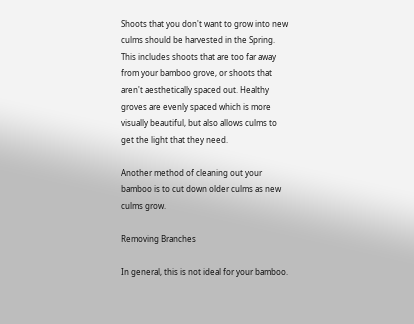Shoots that you don't want to grow into new culms should be harvested in the Spring. This includes shoots that are too far away from your bamboo grove, or shoots that aren't aesthetically spaced out. Healthy groves are evenly spaced which is more visually beautiful, but also allows culms to get the light that they need.

Another method of cleaning out your bamboo is to cut down older culms as new culms grow.

Removing Branches

In general, this is not ideal for your bamboo.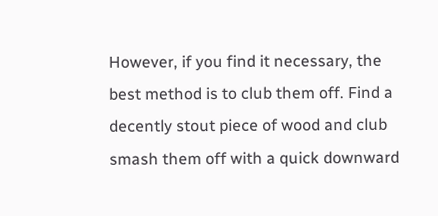However, if you find it necessary, the best method is to club them off. Find a decently stout piece of wood and club smash them off with a quick downward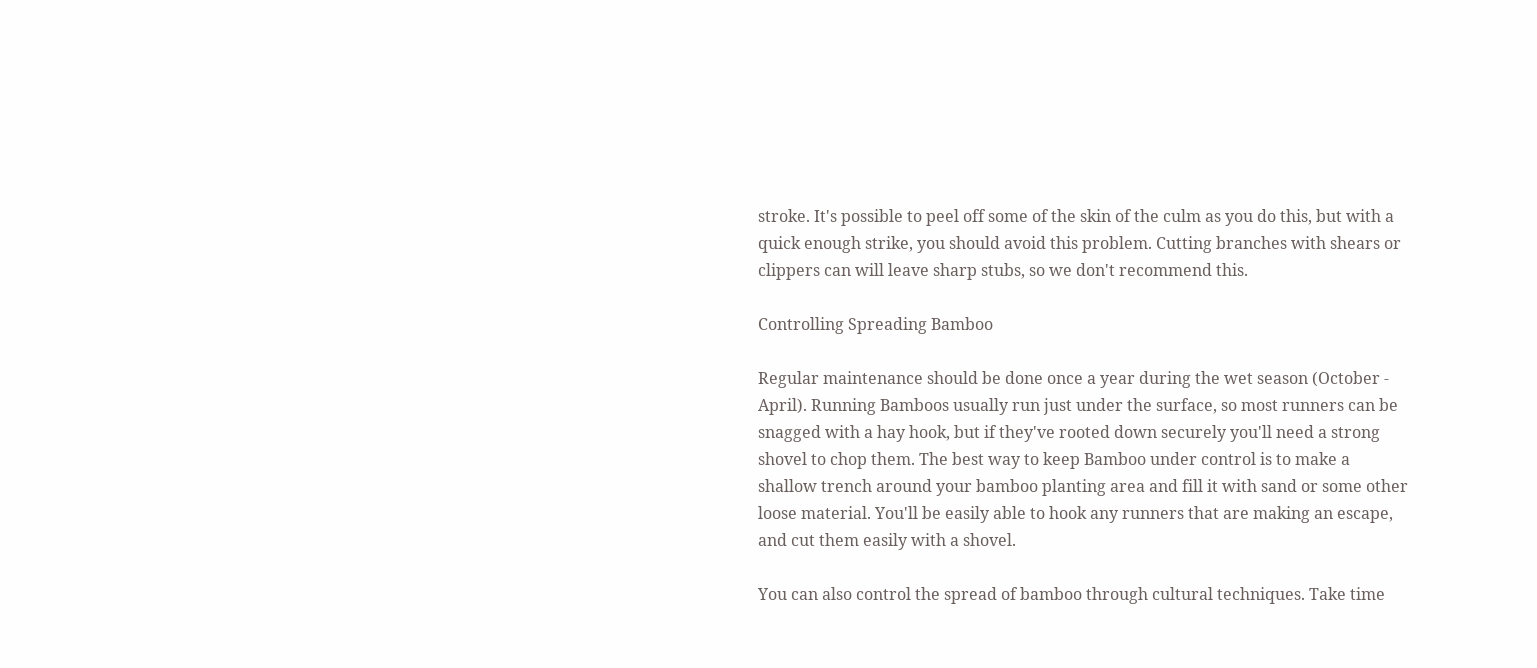stroke. It's possible to peel off some of the skin of the culm as you do this, but with a quick enough strike, you should avoid this problem. Cutting branches with shears or clippers can will leave sharp stubs, so we don't recommend this.

Controlling Spreading Bamboo

Regular maintenance should be done once a year during the wet season (October - April). Running Bamboos usually run just under the surface, so most runners can be snagged with a hay hook, but if they've rooted down securely you'll need a strong shovel to chop them. The best way to keep Bamboo under control is to make a shallow trench around your bamboo planting area and fill it with sand or some other loose material. You'll be easily able to hook any runners that are making an escape, and cut them easily with a shovel.

You can also control the spread of bamboo through cultural techniques. Take time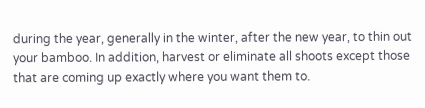during the year, generally in the winter, after the new year, to thin out your bamboo. In addition, harvest or eliminate all shoots except those that are coming up exactly where you want them to.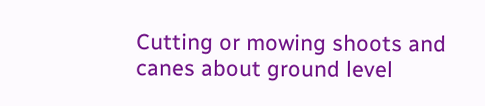Cutting or mowing shoots and canes about ground level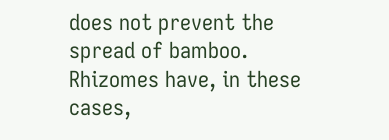does not prevent the spread of bamboo. Rhizomes have, in these cases,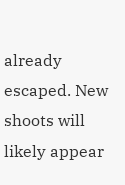already escaped. New shoots will likely appear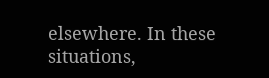elsewhere. In these situations,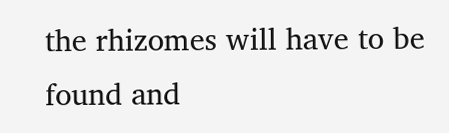the rhizomes will have to be found and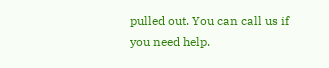pulled out. You can call us if you need help.